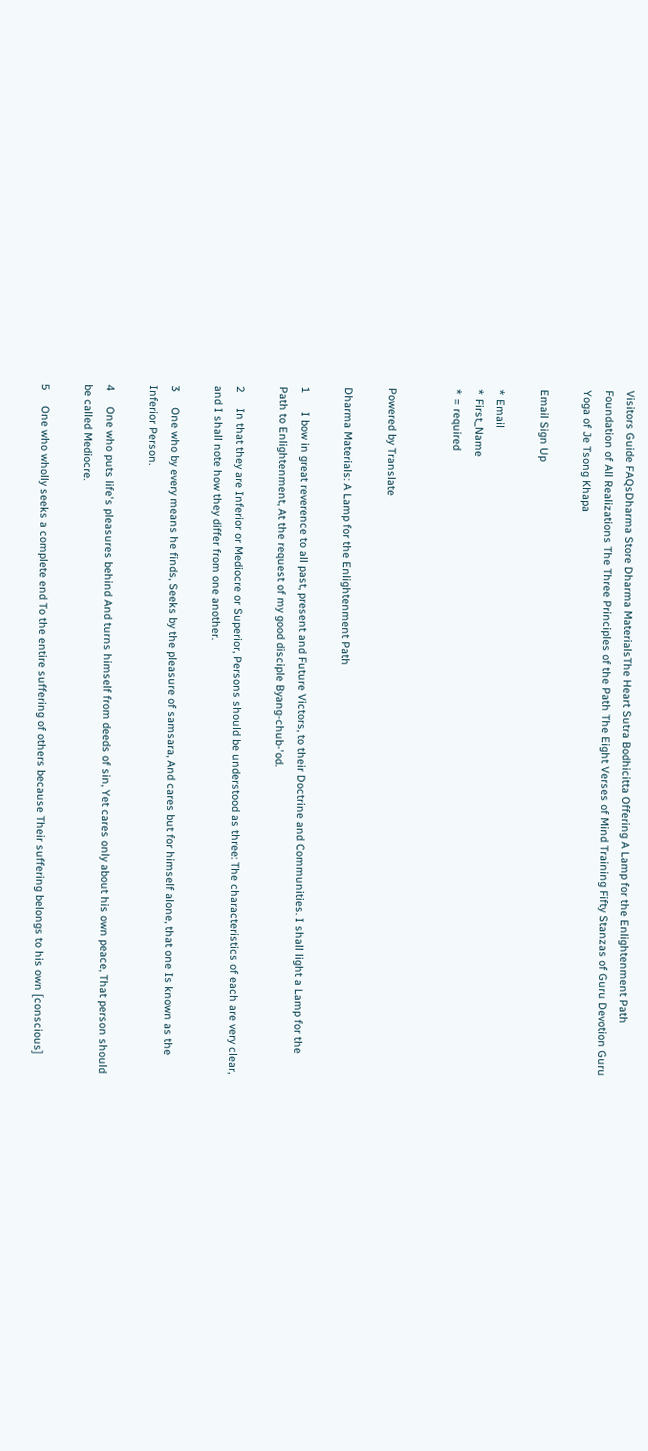Visitors Guide FAQsDharma Store Dharma MaterialsThe Heart Sutra Bodhicitta Offering A Lamp for the Enlightenment Path Foundation of All Realizations The Three Principles of the Path The Eight Verses of Mind Training Fifty Stanzas of Guru Devotion Guru Yoga of Je Tsong Khapa

Email Sign Up

* Email
* First_Name
* = required


Powered by Translate

Dharma Materials: A Lamp for the Enlightenment Path

1      I bow in great reverence to all past, present and Future Victors, to their Doctrine and Communities. I shall light a Lamp for the Path to Enlightenment, At the request of my good disciple Byang-chub-'od.

2     In that they are Inferior or Mediocre or Superior, Persons should be understood as three: The characteristics of each are very clear, and I shall note how they differ from one another.

3     One who by every means he finds, Seeks by the pleasure of samsara, And cares but for himself alone, that one Is known as the Inferior Person.

4     One who puts life's pleasures behind And turns himself from deeds of sin, Yet cares only about his own peace, That person should be called Mediocre.

5     One who wholly seeks a complete end To the entire suffering of others because Their suffering belongs to his own [conscious]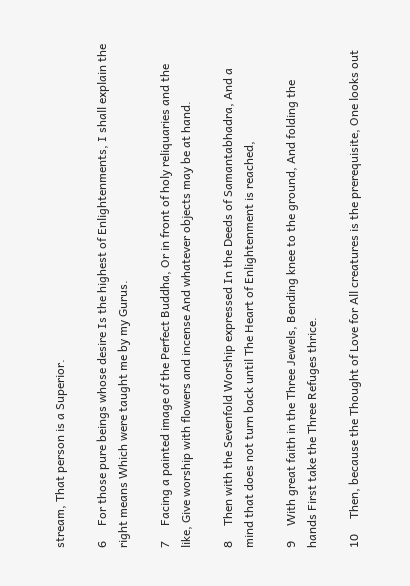stream, That person is a Superior.

6     For those pure beings whose desire Is the highest of Enlightenments, I shall explain the right means Which were taught me by my Gurus.

7     Facing a painted image of the Perfect Buddha, Or in front of holy reliquaries and the like, Give worship with flowers and incense And whatever objects may be at hand.

8     Then with the Sevenfold Worship expressed In the Deeds of Samantabhadra, And a mind that does not turn back until The Heart of Enlightenment is reached,

9     With great faith in the Three Jewels, Bending knee to the ground, And folding the hands First take the Three Refuges thrice.

10     Then, because the Thought of Love for All creatures is the prerequisite, One looks out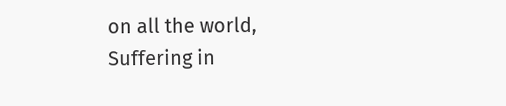on all the world, Suffering in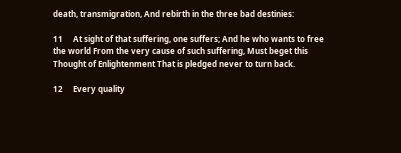death, transmigration, And rebirth in the three bad destinies:

11     At sight of that suffering, one suffers; And he who wants to free the world From the very cause of such suffering, Must beget this Thought of Enlightenment That is pledged never to turn back.

12     Every quality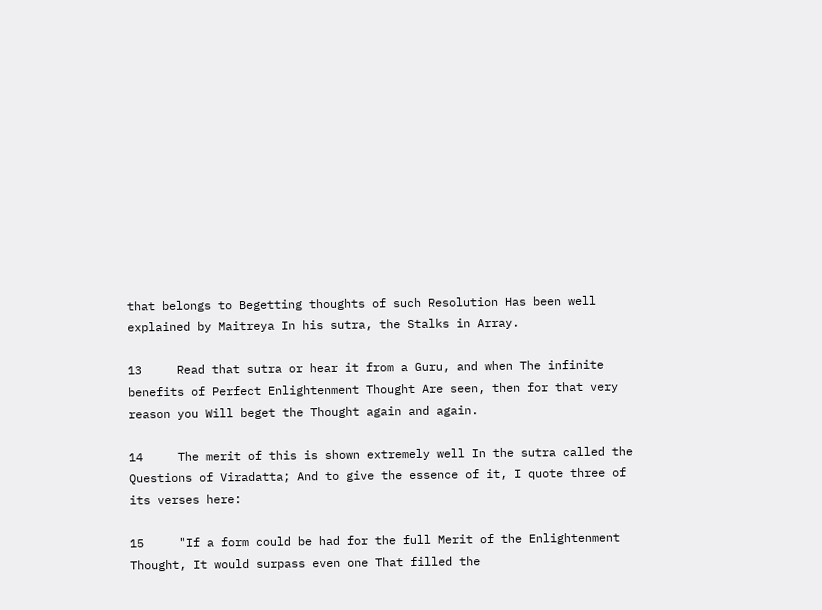that belongs to Begetting thoughts of such Resolution Has been well explained by Maitreya In his sutra, the Stalks in Array.

13     Read that sutra or hear it from a Guru, and when The infinite benefits of Perfect Enlightenment Thought Are seen, then for that very reason you Will beget the Thought again and again.

14     The merit of this is shown extremely well In the sutra called the Questions of Viradatta; And to give the essence of it, I quote three of its verses here:

15     "If a form could be had for the full Merit of the Enlightenment Thought, It would surpass even one That filled the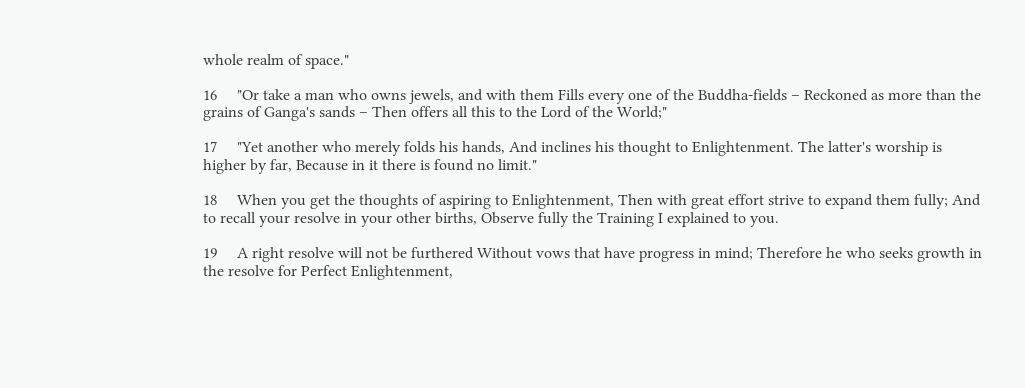whole realm of space."

16     "Or take a man who owns jewels, and with them Fills every one of the Buddha-fields – Reckoned as more than the grains of Ganga's sands – Then offers all this to the Lord of the World;"

17     "Yet another who merely folds his hands, And inclines his thought to Enlightenment. The latter's worship is higher by far, Because in it there is found no limit."

18     When you get the thoughts of aspiring to Enlightenment, Then with great effort strive to expand them fully; And to recall your resolve in your other births, Observe fully the Training I explained to you.

19     A right resolve will not be furthered Without vows that have progress in mind; Therefore he who seeks growth in the resolve for Perfect Enlightenment,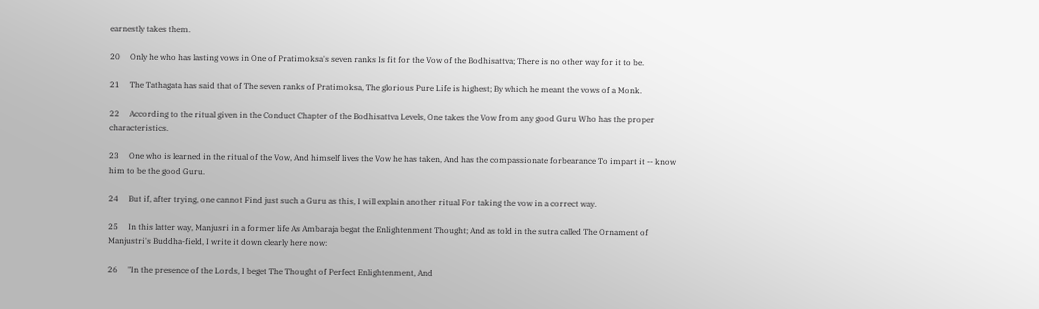earnestly takes them.

20     Only he who has lasting vows in One of Pratimoksa's seven ranks Is fit for the Vow of the Bodhisattva; There is no other way for it to be.

21     The Tathagata has said that of The seven ranks of Pratimoksa, The glorious Pure Life is highest; By which he meant the vows of a Monk.

22     According to the ritual given in the Conduct Chapter of the Bodhisattva Levels, One takes the Vow from any good Guru Who has the proper characteristics.

23     One who is learned in the ritual of the Vow, And himself lives the Vow he has taken, And has the compassionate forbearance To impart it -- know him to be the good Guru.

24     But if, after trying, one cannot Find just such a Guru as this, I will explain another ritual For taking the vow in a correct way.

25     In this latter way, Manjusri in a former life As Ambaraja begat the Enlightenment Thought; And as told in the sutra called The Ornament of Manjustri's Buddha-field, I write it down clearly here now:

26     "In the presence of the Lords, I beget The Thought of Perfect Enlightenment, And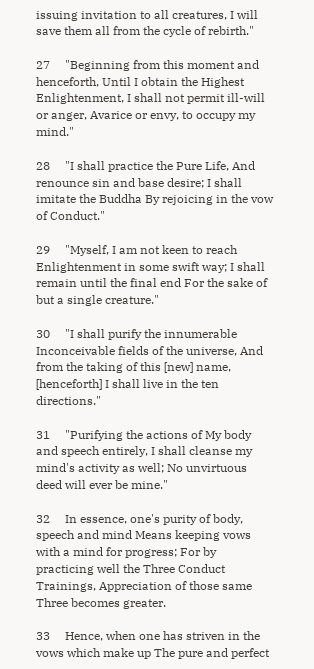issuing invitation to all creatures, I will save them all from the cycle of rebirth."

27     "Beginning from this moment and henceforth, Until I obtain the Highest Enlightenment, I shall not permit ill-will or anger, Avarice or envy, to occupy my mind."

28     "I shall practice the Pure Life, And renounce sin and base desire; I shall imitate the Buddha By rejoicing in the vow of Conduct."

29     "Myself, I am not keen to reach Enlightenment in some swift way; I shall remain until the final end For the sake of but a single creature."

30     "I shall purify the innumerable Inconceivable fields of the universe, And from the taking of this [new] name, [henceforth] I shall live in the ten directions."

31     "Purifying the actions of My body and speech entirely, I shall cleanse my mind's activity as well; No unvirtuous deed will ever be mine."

32     In essence, one's purity of body, speech and mind Means keeping vows with a mind for progress; For by practicing well the Three Conduct Trainings, Appreciation of those same Three becomes greater.

33     Hence, when one has striven in the vows which make up The pure and perfect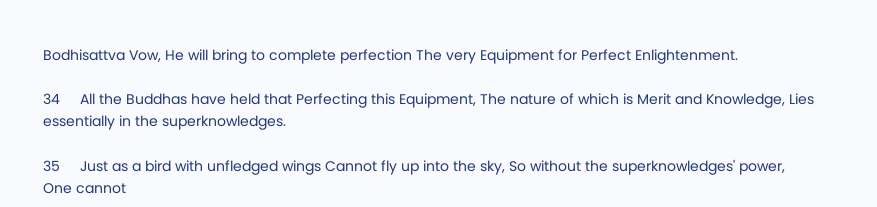Bodhisattva Vow, He will bring to complete perfection The very Equipment for Perfect Enlightenment.

34     All the Buddhas have held that Perfecting this Equipment, The nature of which is Merit and Knowledge, Lies essentially in the superknowledges.

35     Just as a bird with unfledged wings Cannot fly up into the sky, So without the superknowledges' power, One cannot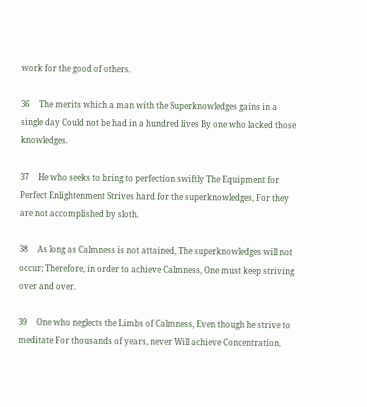work for the good of others.

36     The merits which a man with the Superknowledges gains in a single day Could not be had in a hundred lives By one who lacked those knowledges.

37     He who seeks to bring to perfection swiftly The Equipment for Perfect Enlightenment Strives hard for the superknowledges, For they are not accomplished by sloth.

38     As long as Calmness is not attained, The superknowledges will not occur; Therefore, in order to achieve Calmness, One must keep striving over and over.

39     One who neglects the Limbs of Calmness, Even though he strive to meditate For thousands of years, never Will achieve Concentration.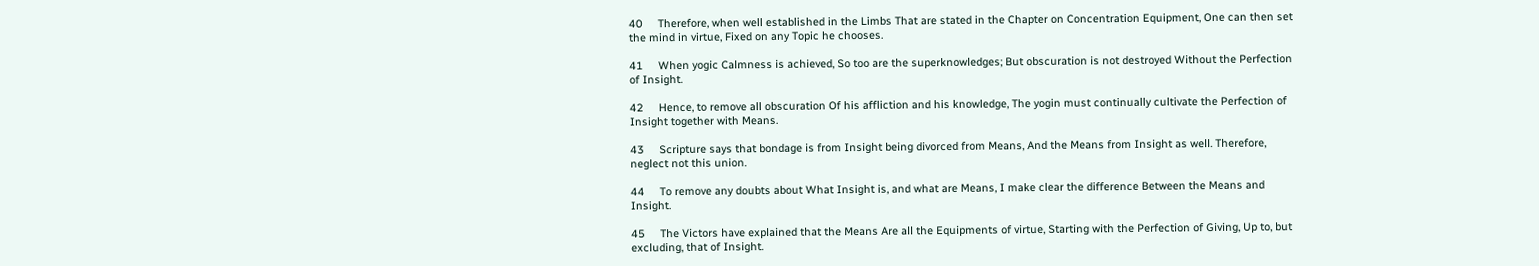40     Therefore, when well established in the Limbs That are stated in the Chapter on Concentration Equipment, One can then set the mind in virtue, Fixed on any Topic he chooses.

41     When yogic Calmness is achieved, So too are the superknowledges; But obscuration is not destroyed Without the Perfection of Insight.

42     Hence, to remove all obscuration Of his affliction and his knowledge, The yogin must continually cultivate the Perfection of Insight together with Means.

43     Scripture says that bondage is from Insight being divorced from Means, And the Means from Insight as well. Therefore, neglect not this union.

44     To remove any doubts about What Insight is, and what are Means, I make clear the difference Between the Means and Insight.

45     The Victors have explained that the Means Are all the Equipments of virtue, Starting with the Perfection of Giving, Up to, but excluding, that of Insight.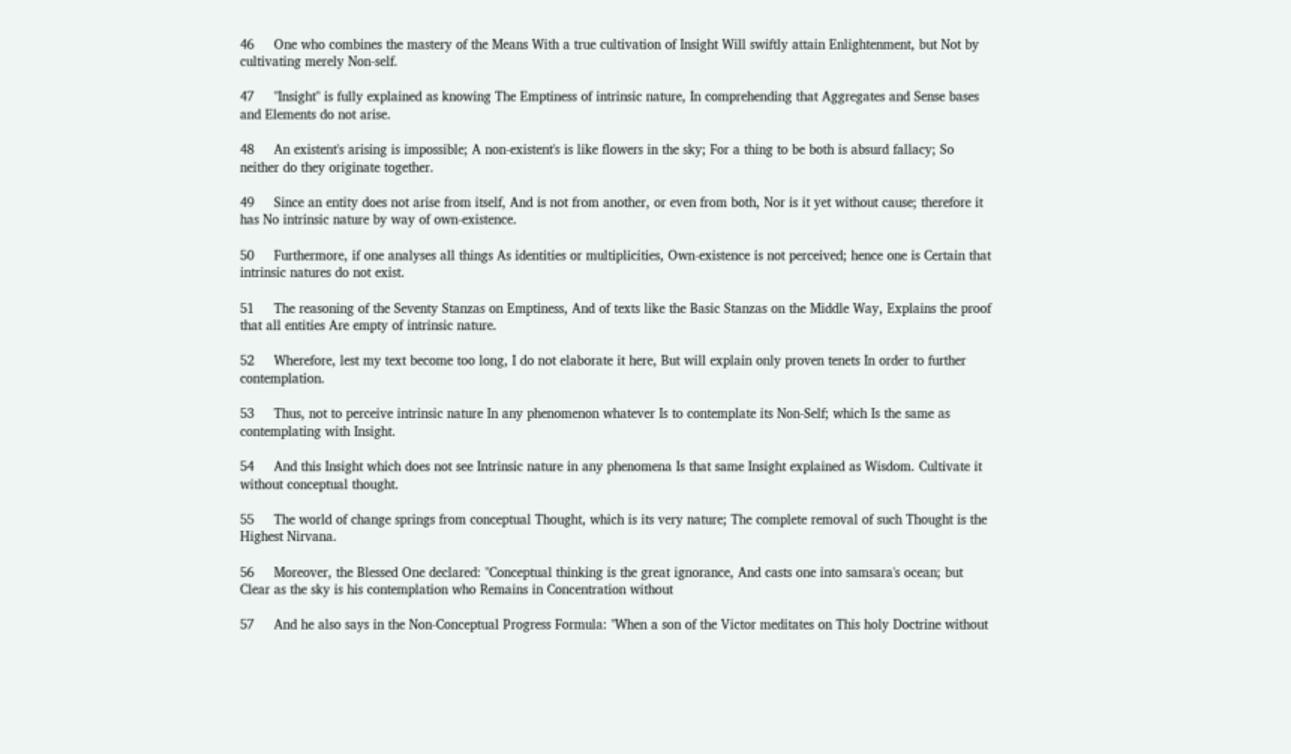46     One who combines the mastery of the Means With a true cultivation of Insight Will swiftly attain Enlightenment, but Not by cultivating merely Non-self.

47     "Insight" is fully explained as knowing The Emptiness of intrinsic nature, In comprehending that Aggregates and Sense bases and Elements do not arise.

48     An existent's arising is impossible; A non-existent's is like flowers in the sky; For a thing to be both is absurd fallacy; So neither do they originate together.

49     Since an entity does not arise from itself, And is not from another, or even from both, Nor is it yet without cause; therefore it has No intrinsic nature by way of own-existence.

50     Furthermore, if one analyses all things As identities or multiplicities, Own-existence is not perceived; hence one is Certain that intrinsic natures do not exist.

51     The reasoning of the Seventy Stanzas on Emptiness, And of texts like the Basic Stanzas on the Middle Way, Explains the proof that all entities Are empty of intrinsic nature.

52     Wherefore, lest my text become too long, I do not elaborate it here, But will explain only proven tenets In order to further contemplation.

53     Thus, not to perceive intrinsic nature In any phenomenon whatever Is to contemplate its Non-Self; which Is the same as contemplating with Insight.

54     And this Insight which does not see Intrinsic nature in any phenomena Is that same Insight explained as Wisdom. Cultivate it without conceptual thought.

55     The world of change springs from conceptual Thought, which is its very nature; The complete removal of such Thought is the Highest Nirvana.

56     Moreover, the Blessed One declared: "Conceptual thinking is the great ignorance, And casts one into samsara's ocean; but Clear as the sky is his contemplation who Remains in Concentration without

57     And he also says in the Non-Conceptual Progress Formula: "When a son of the Victor meditates on This holy Doctrine without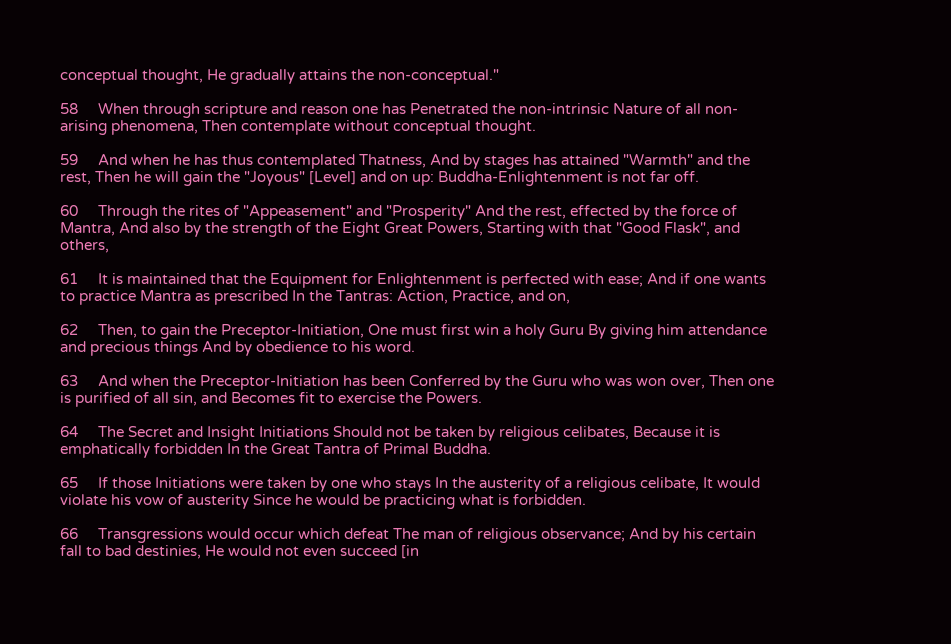conceptual thought, He gradually attains the non-conceptual."

58     When through scripture and reason one has Penetrated the non-intrinsic Nature of all non-arising phenomena, Then contemplate without conceptual thought.

59     And when he has thus contemplated Thatness, And by stages has attained "Warmth" and the rest, Then he will gain the "Joyous" [Level] and on up: Buddha-Enlightenment is not far off.

60     Through the rites of "Appeasement" and "Prosperity" And the rest, effected by the force of Mantra, And also by the strength of the Eight Great Powers, Starting with that "Good Flask", and others,

61     It is maintained that the Equipment for Enlightenment is perfected with ease; And if one wants to practice Mantra as prescribed In the Tantras: Action, Practice, and on,

62     Then, to gain the Preceptor-Initiation, One must first win a holy Guru By giving him attendance and precious things And by obedience to his word.

63     And when the Preceptor-Initiation has been Conferred by the Guru who was won over, Then one is purified of all sin, and Becomes fit to exercise the Powers.

64     The Secret and Insight Initiations Should not be taken by religious celibates, Because it is emphatically forbidden In the Great Tantra of Primal Buddha.

65     If those Initiations were taken by one who stays In the austerity of a religious celibate, It would violate his vow of austerity Since he would be practicing what is forbidden.

66     Transgressions would occur which defeat The man of religious observance; And by his certain fall to bad destinies, He would not even succeed [in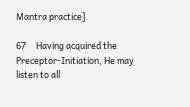Mantra practice].

67     Having acquired the Preceptor-Initiation, He may listen to all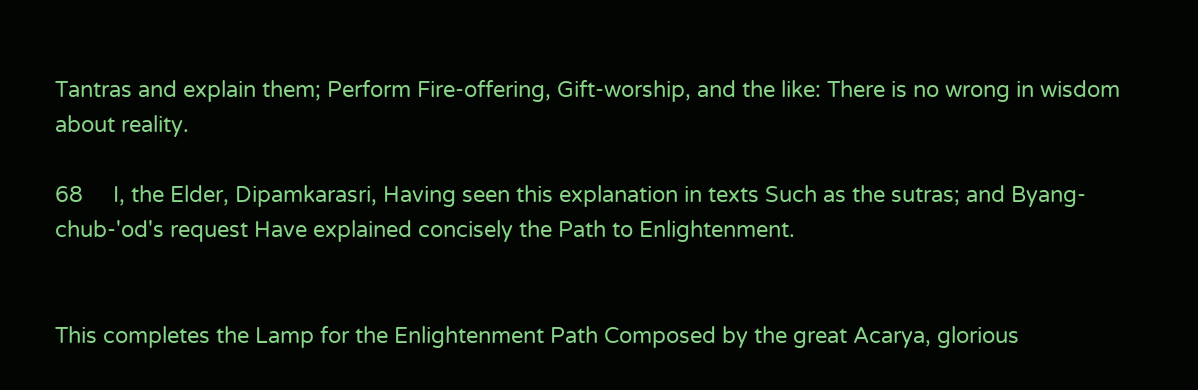Tantras and explain them; Perform Fire-offering, Gift-worship, and the like: There is no wrong in wisdom about reality.

68     I, the Elder, Dipamkarasri, Having seen this explanation in texts Such as the sutras; and Byang-chub-'od's request Have explained concisely the Path to Enlightenment.


This completes the Lamp for the Enlightenment Path Composed by the great Acarya, glorious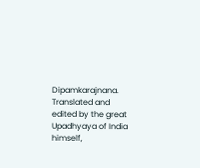Dipamkarajnana. Translated and edited by the great Upadhyaya of India himself,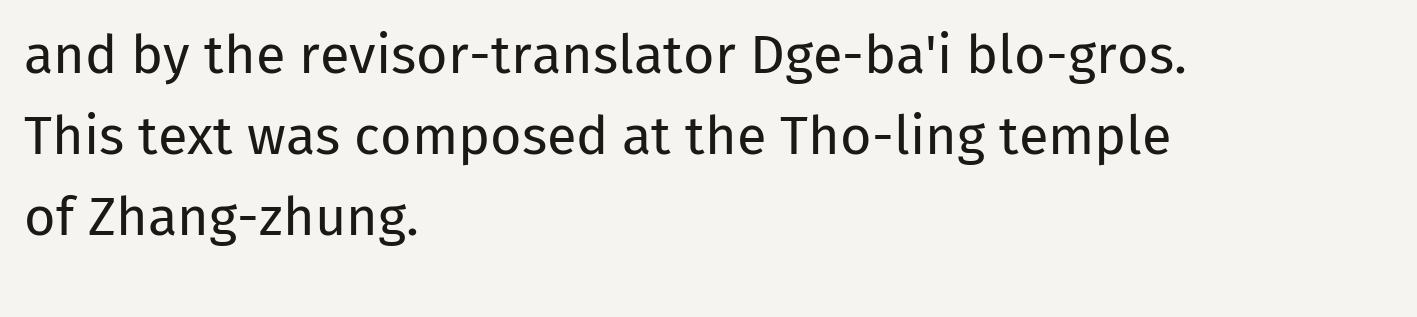and by the revisor-translator Dge-ba'i blo-gros. This text was composed at the Tho-ling temple of Zhang-zhung.